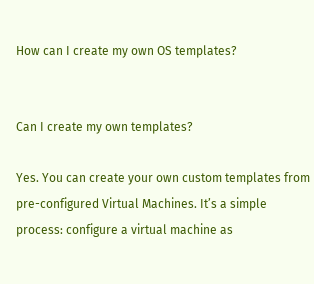How can I create my own OS templates?


Can I create my own templates?

Yes. You can create your own custom templates from pre-configured Virtual Machines. It’s a simple process: configure a virtual machine as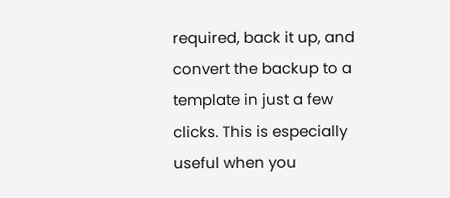required, back it up, and convert the backup to a template in just a few clicks. This is especially useful when you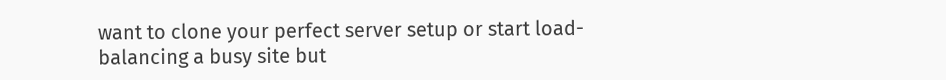want to clone your perfect server setup or start load-balancing a busy site but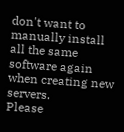don't want to manually install all the same software again when creating new servers.
Please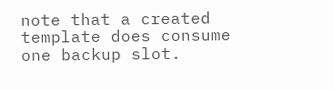note that a created template does consume one backup slot.